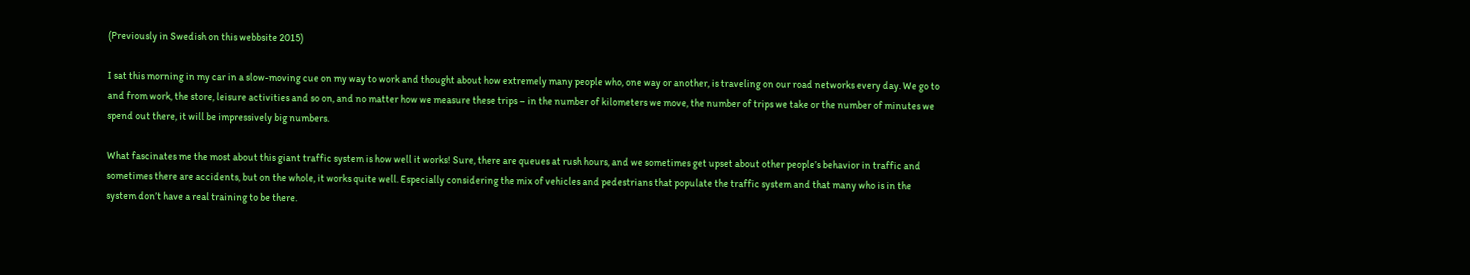(Previously in Swedish on this webbsite 2015)

I sat this morning in my car in a slow-moving cue on my way to work and thought about how extremely many people who, one way or another, is traveling on our road networks every day. We go to and from work, the store, leisure activities and so on, and no matter how we measure these trips – in the number of kilometers we move, the number of trips we take or the number of minutes we spend out there, it will be impressively big numbers.

What fascinates me the most about this giant traffic system is how well it works! Sure, there are queues at rush hours, and we sometimes get upset about other people’s behavior in traffic and sometimes there are accidents, but on the whole, it works quite well. Especially considering the mix of vehicles and pedestrians that populate the traffic system and that many who is in the system don’t have a real training to be there.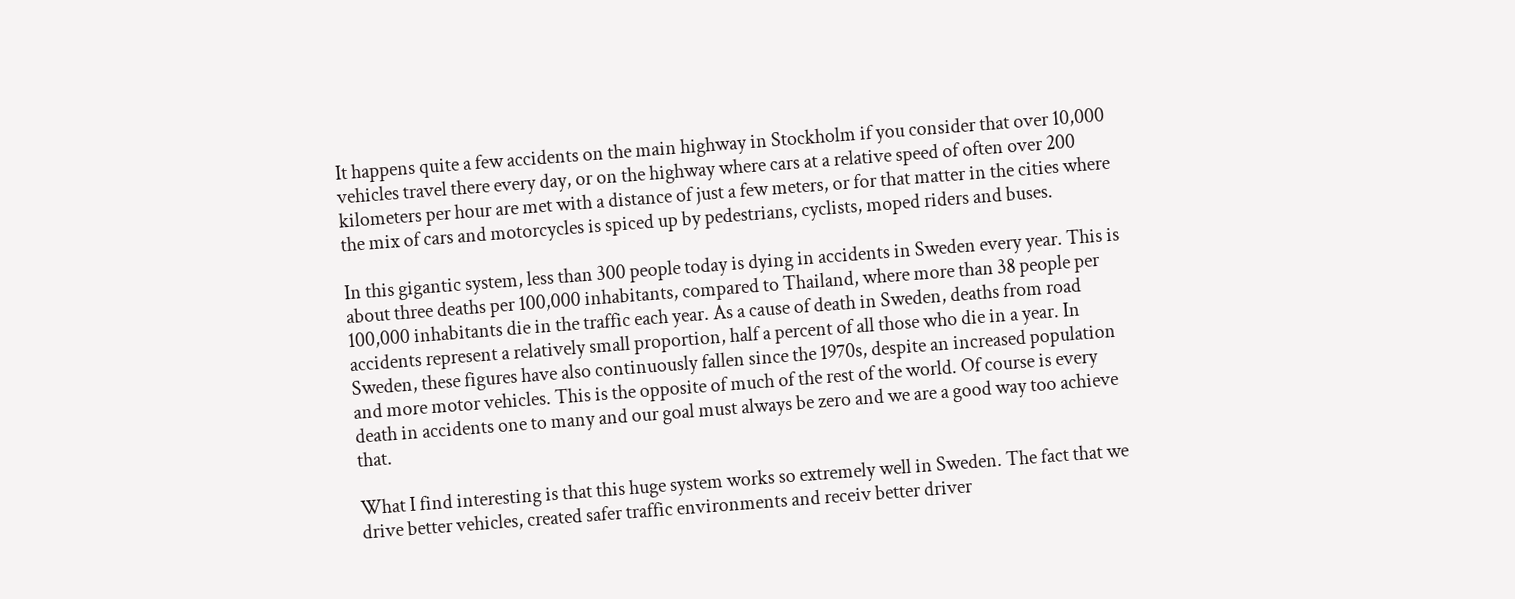It happens quite a few accidents on the main highway in Stockholm if you consider that over 10,000 vehicles travel there every day, or on the highway where cars at a relative speed of often over 200 kilometers per hour are met with a distance of just a few meters, or for that matter in the cities where the mix of cars and motorcycles is spiced up by pedestrians, cyclists, moped riders and buses.

In this gigantic system, less than 300 people today is dying in accidents in Sweden every year. This is about three deaths per 100,000 inhabitants, compared to Thailand, where more than 38 people per 100,000 inhabitants die in the traffic each year. As a cause of death in Sweden, deaths from road accidents represent a relatively small proportion, half a percent of all those who die in a year. In Sweden, these figures have also continuously fallen since the 1970s, despite an increased population and more motor vehicles. This is the opposite of much of the rest of the world. Of course is every death in accidents one to many and our goal must always be zero and we are a good way too achieve that.

What I find interesting is that this huge system works so extremely well in Sweden. The fact that we drive better vehicles, created safer traffic environments and receiv better driver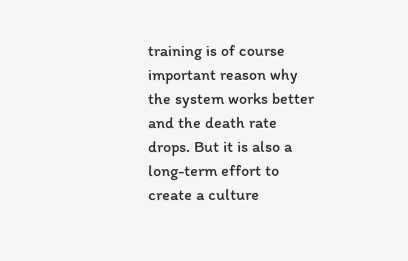training is of course important reason why the system works better and the death rate drops. But it is also a long-term effort to create a culture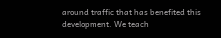around traffic that has benefited this development. We teach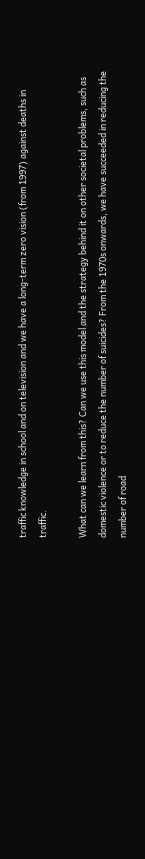traffic knowledge in school and on television and we have a long-term zero vision (from 1997) against deaths in traffic.

What can we learn from this? Can we use this model and the strategy behind it on other societal problems, such as domestic violence or to reduce the number of suicides? From the 1970s onwards, we have succeeded in reducing the number of road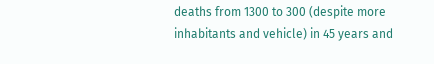deaths from 1300 to 300 (despite more inhabitants and vehicle) in 45 years and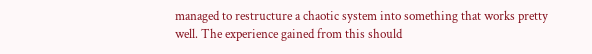managed to restructure a chaotic system into something that works pretty well. The experience gained from this should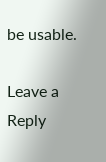be usable.

Leave a Reply